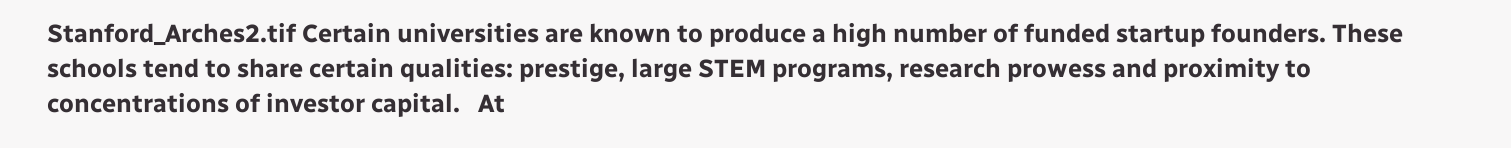Stanford_Arches2.tif Certain universities are known to produce a high number of funded startup founders. These schools tend to share certain qualities: prestige, large STEM programs, research prowess and proximity to concentrations of investor capital.   At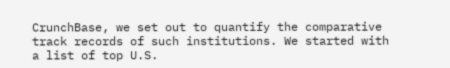CrunchBase, we set out to quantify the comparative track records of such institutions. We started with a list of top U.S.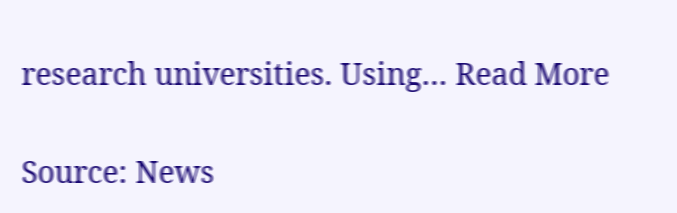research universities. Using… Read More

Source: News